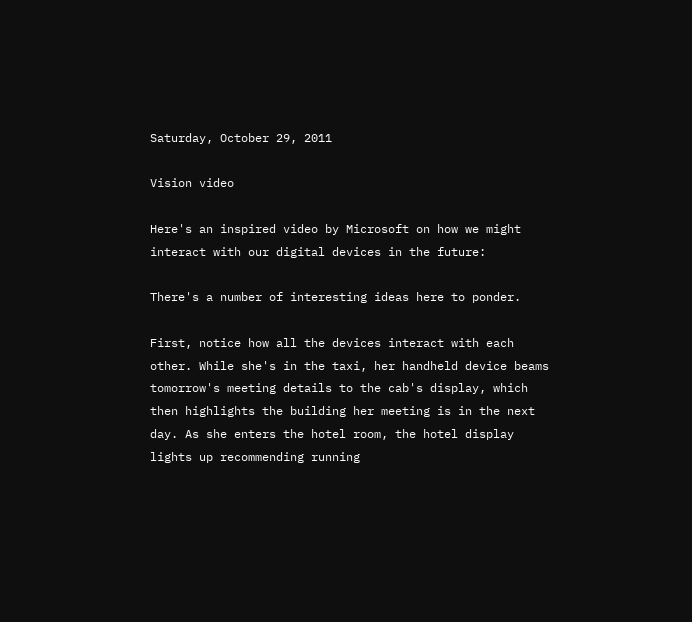Saturday, October 29, 2011

Vision video

Here's an inspired video by Microsoft on how we might interact with our digital devices in the future:

There's a number of interesting ideas here to ponder.

First, notice how all the devices interact with each other. While she's in the taxi, her handheld device beams tomorrow's meeting details to the cab's display, which then highlights the building her meeting is in the next day. As she enters the hotel room, the hotel display lights up recommending running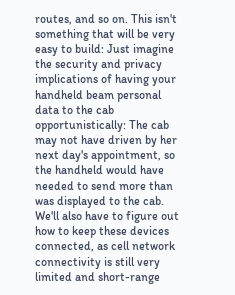routes, and so on. This isn't something that will be very easy to build: Just imagine the security and privacy implications of having your handheld beam personal data to the cab opportunistically: The cab may not have driven by her next day's appointment, so the handheld would have needed to send more than was displayed to the cab. We'll also have to figure out how to keep these devices connected, as cell network connectivity is still very limited and short-range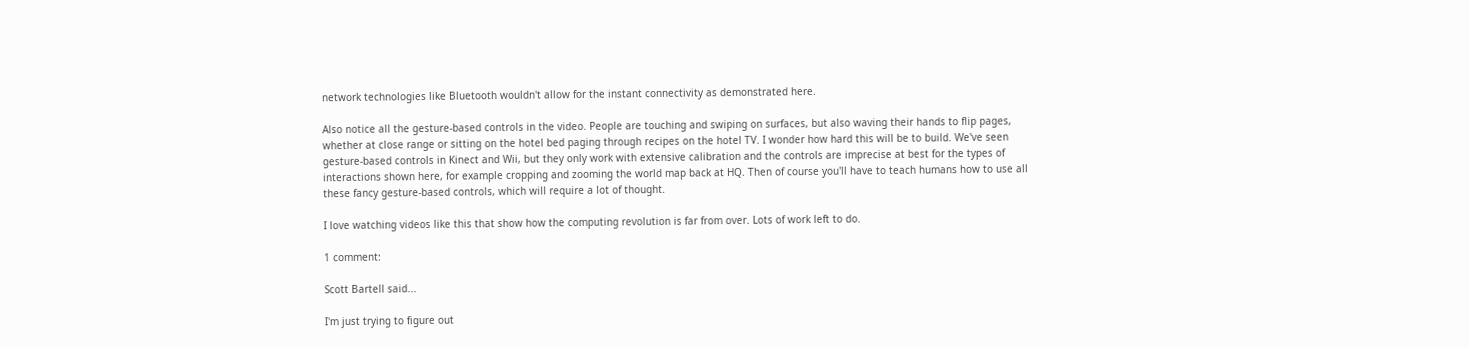network technologies like Bluetooth wouldn't allow for the instant connectivity as demonstrated here.

Also notice all the gesture-based controls in the video. People are touching and swiping on surfaces, but also waving their hands to flip pages, whether at close range or sitting on the hotel bed paging through recipes on the hotel TV. I wonder how hard this will be to build. We've seen gesture-based controls in Kinect and Wii, but they only work with extensive calibration and the controls are imprecise at best for the types of interactions shown here, for example cropping and zooming the world map back at HQ. Then of course you'll have to teach humans how to use all these fancy gesture-based controls, which will require a lot of thought.

I love watching videos like this that show how the computing revolution is far from over. Lots of work left to do.

1 comment:

Scott Bartell said...

I'm just trying to figure out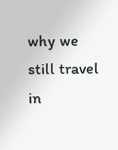why we still travel in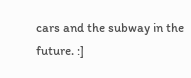cars and the subway in the future. :]